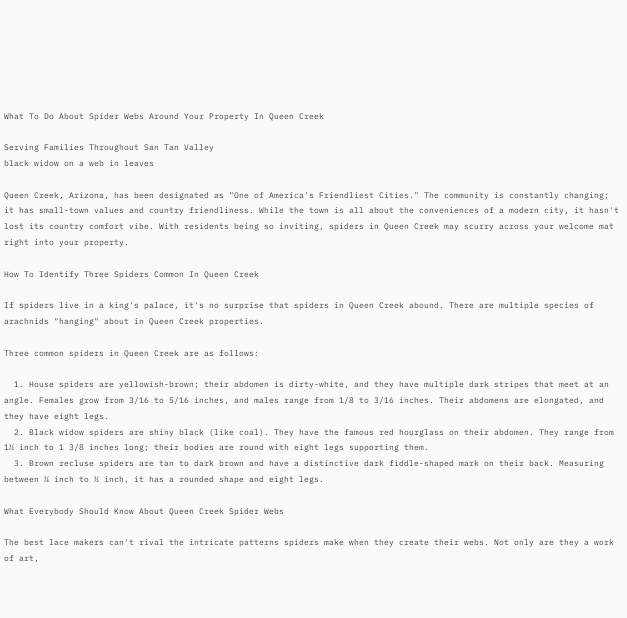What To Do About Spider Webs Around Your Property In Queen Creek

Serving Families Throughout San Tan Valley
black widow on a web in leaves

Queen Creek, Arizona, has been designated as "One of America's Friendliest Cities." The community is constantly changing; it has small-town values and country friendliness. While the town is all about the conveniences of a modern city, it hasn't lost its country comfort vibe. With residents being so inviting, spiders in Queen Creek may scurry across your welcome mat right into your property.

How To Identify Three Spiders Common In Queen Creek

If spiders live in a king's palace, it's no surprise that spiders in Queen Creek abound. There are multiple species of arachnids "hanging" about in Queen Creek properties.

Three common spiders in Queen Creek are as follows:

  1. House spiders are yellowish-brown; their abdomen is dirty-white, and they have multiple dark stripes that meet at an angle. Females grow from 3/16 to 5/16 inches, and males range from 1/8 to 3/16 inches. Their abdomens are elongated, and they have eight legs.
  2. Black widow spiders are shiny black (like coal). They have the famous red hourglass on their abdomen. They range from 1½ inch to 1 3/8 inches long; their bodies are round with eight legs supporting them.
  3. Brown recluse spiders are tan to dark brown and have a distinctive dark fiddle-shaped mark on their back. Measuring between ¼ inch to ½ inch, it has a rounded shape and eight legs.

What Everybody Should Know About Queen Creek Spider Webs

The best lace makers can't rival the intricate patterns spiders make when they create their webs. Not only are they a work of art,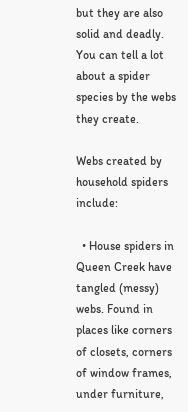but they are also solid and deadly. You can tell a lot about a spider species by the webs they create.

Webs created by household spiders include:

  • House spiders in Queen Creek have tangled (messy) webs. Found in places like corners of closets, corners of window frames, under furniture,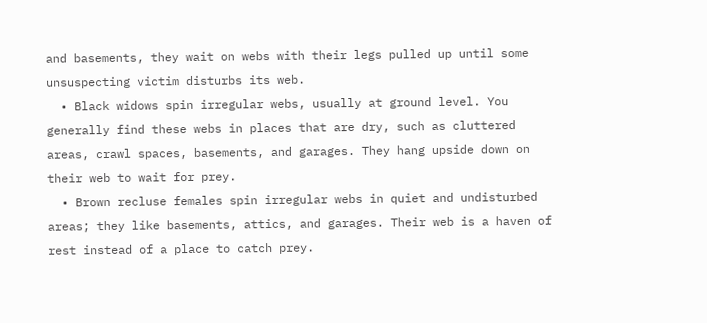and basements, they wait on webs with their legs pulled up until some unsuspecting victim disturbs its web.
  • Black widows spin irregular webs, usually at ground level. You generally find these webs in places that are dry, such as cluttered areas, crawl spaces, basements, and garages. They hang upside down on their web to wait for prey.
  • Brown recluse females spin irregular webs in quiet and undisturbed areas; they like basements, attics, and garages. Their web is a haven of rest instead of a place to catch prey.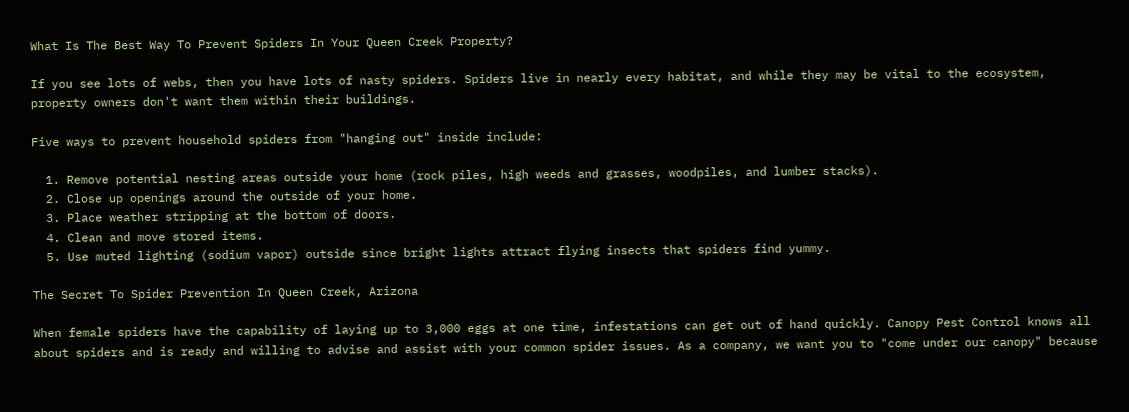What Is The Best Way To Prevent Spiders In Your Queen Creek Property?

If you see lots of webs, then you have lots of nasty spiders. Spiders live in nearly every habitat, and while they may be vital to the ecosystem, property owners don't want them within their buildings.

Five ways to prevent household spiders from "hanging out" inside include:

  1. Remove potential nesting areas outside your home (rock piles, high weeds and grasses, woodpiles, and lumber stacks).
  2. Close up openings around the outside of your home.
  3. Place weather stripping at the bottom of doors.
  4. Clean and move stored items.
  5. Use muted lighting (sodium vapor) outside since bright lights attract flying insects that spiders find yummy.

The Secret To Spider Prevention In Queen Creek, Arizona

When female spiders have the capability of laying up to 3,000 eggs at one time, infestations can get out of hand quickly. Canopy Pest Control knows all about spiders and is ready and willing to advise and assist with your common spider issues. As a company, we want you to "come under our canopy" because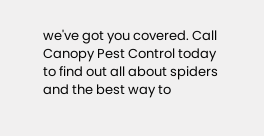we've got you covered. Call Canopy Pest Control today to find out all about spiders and the best way to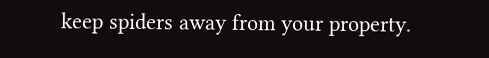keep spiders away from your property.